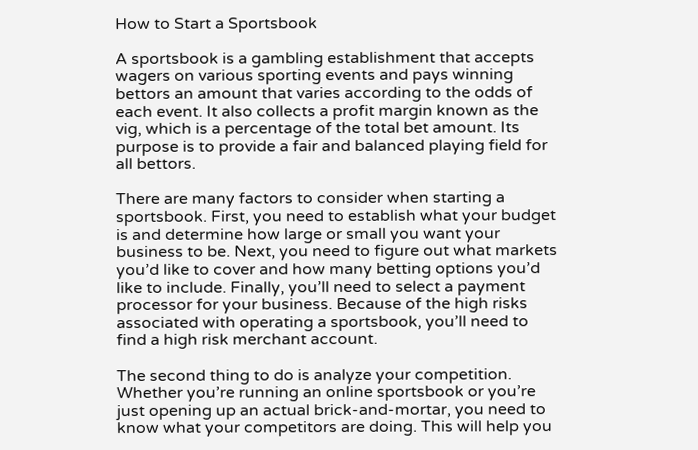How to Start a Sportsbook

A sportsbook is a gambling establishment that accepts wagers on various sporting events and pays winning bettors an amount that varies according to the odds of each event. It also collects a profit margin known as the vig, which is a percentage of the total bet amount. Its purpose is to provide a fair and balanced playing field for all bettors.

There are many factors to consider when starting a sportsbook. First, you need to establish what your budget is and determine how large or small you want your business to be. Next, you need to figure out what markets you’d like to cover and how many betting options you’d like to include. Finally, you’ll need to select a payment processor for your business. Because of the high risks associated with operating a sportsbook, you’ll need to find a high risk merchant account.

The second thing to do is analyze your competition. Whether you’re running an online sportsbook or you’re just opening up an actual brick-and-mortar, you need to know what your competitors are doing. This will help you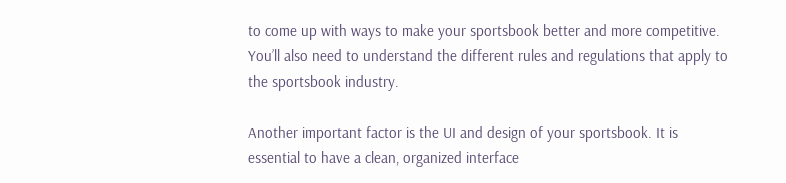to come up with ways to make your sportsbook better and more competitive. You’ll also need to understand the different rules and regulations that apply to the sportsbook industry.

Another important factor is the UI and design of your sportsbook. It is essential to have a clean, organized interface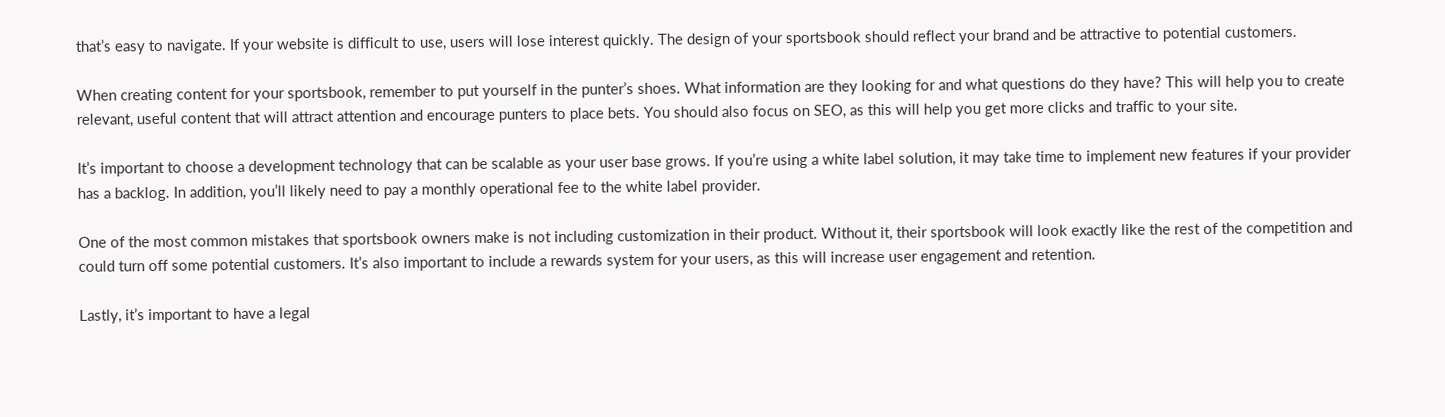that’s easy to navigate. If your website is difficult to use, users will lose interest quickly. The design of your sportsbook should reflect your brand and be attractive to potential customers.

When creating content for your sportsbook, remember to put yourself in the punter’s shoes. What information are they looking for and what questions do they have? This will help you to create relevant, useful content that will attract attention and encourage punters to place bets. You should also focus on SEO, as this will help you get more clicks and traffic to your site.

It’s important to choose a development technology that can be scalable as your user base grows. If you’re using a white label solution, it may take time to implement new features if your provider has a backlog. In addition, you’ll likely need to pay a monthly operational fee to the white label provider.

One of the most common mistakes that sportsbook owners make is not including customization in their product. Without it, their sportsbook will look exactly like the rest of the competition and could turn off some potential customers. It’s also important to include a rewards system for your users, as this will increase user engagement and retention.

Lastly, it’s important to have a legal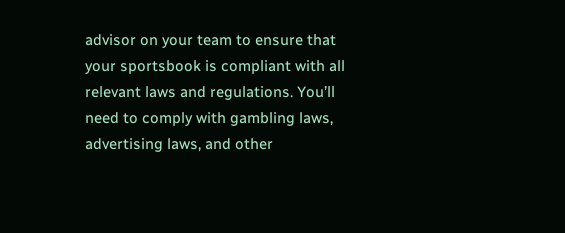advisor on your team to ensure that your sportsbook is compliant with all relevant laws and regulations. You’ll need to comply with gambling laws, advertising laws, and other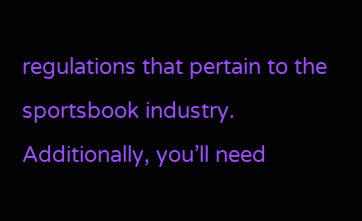regulations that pertain to the sportsbook industry. Additionally, you’ll need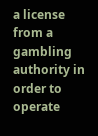a license from a gambling authority in order to operate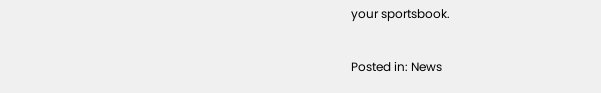your sportsbook.

Posted in: News